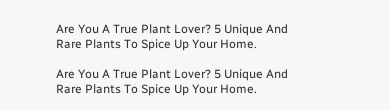Are You A True Plant Lover? 5 Unique And Rare Plants To Spice Up Your Home.

Are You A True Plant Lover? 5 Unique And Rare Plants To Spice Up Your Home.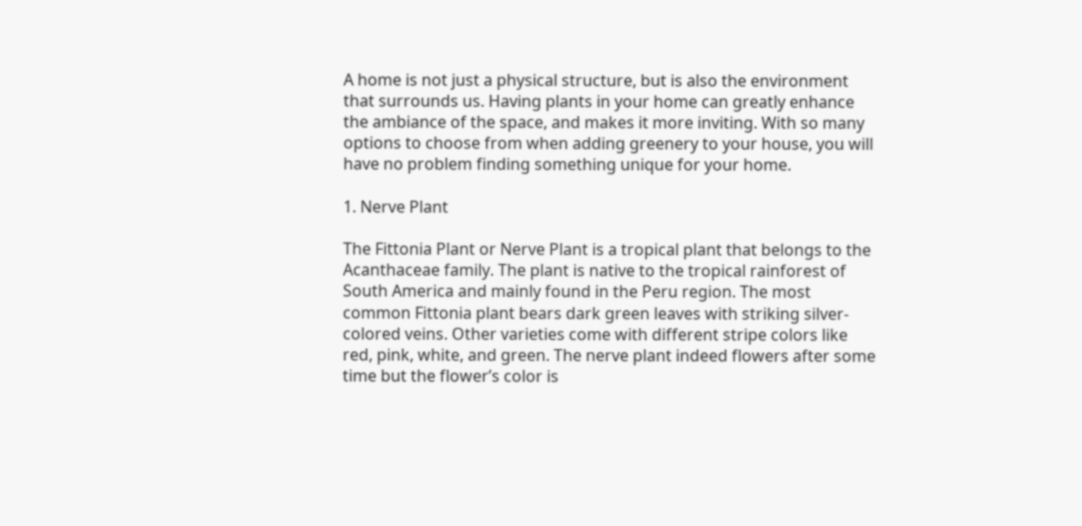A home is not just a physical structure, but is also the environment that surrounds us. Having plants in your home can greatly enhance the ambiance of the space, and makes it more inviting. With so many options to choose from when adding greenery to your house, you will have no problem finding something unique for your home.

1. Nerve Plant

The Fittonia Plant or Nerve Plant is a tropical plant that belongs to the Acanthaceae family. The plant is native to the tropical rainforest of South America and mainly found in the Peru region. The most common Fittonia plant bears dark green leaves with striking silver-colored veins. Other varieties come with different stripe colors like red, pink, white, and green. The nerve plant indeed flowers after some time but the flower’s color is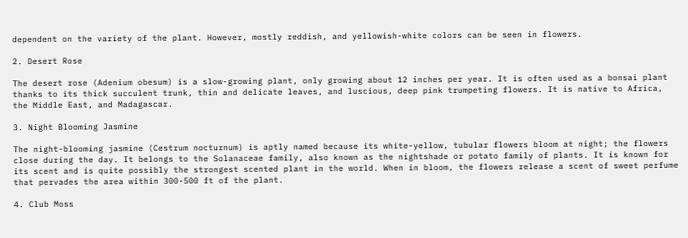dependent on the variety of the plant. However, mostly reddish, and yellowish-white colors can be seen in flowers.

2. Desert Rose

The desert rose (Adenium obesum) is a slow-growing plant, only growing about 12 inches per year. It is often used as a bonsai plant thanks to its thick succulent trunk, thin and delicate leaves, and luscious, deep pink trumpeting flowers. It is native to Africa, the Middle East, and Madagascar.

3. Night Blooming Jasmine

The night-blooming jasmine (Cestrum nocturnum) is aptly named because its white-yellow, tubular flowers bloom at night; the flowers close during the day. It belongs to the Solanaceae family, also known as the nightshade or potato family of plants. It is known for its scent and is quite possibly the strongest scented plant in the world. When in bloom, the flowers release a scent of sweet perfume that pervades the area within 300-500 ft of the plant.

4. Club Moss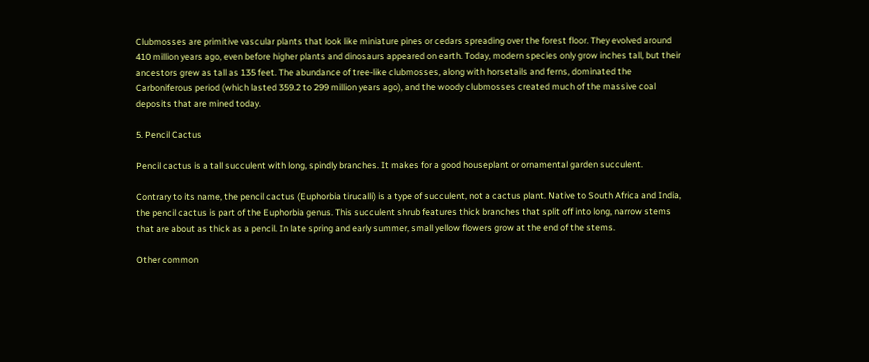Clubmosses are primitive vascular plants that look like miniature pines or cedars spreading over the forest floor. They evolved around 410 million years ago, even before higher plants and dinosaurs appeared on earth. Today, modern species only grow inches tall, but their ancestors grew as tall as 135 feet. The abundance of tree-like clubmosses, along with horsetails and ferns, dominated the Carboniferous period (which lasted 359.2 to 299 million years ago), and the woody clubmosses created much of the massive coal deposits that are mined today.

5. Pencil Cactus

Pencil cactus is a tall succulent with long, spindly branches. It makes for a good houseplant or ornamental garden succulent.

Contrary to its name, the pencil cactus (Euphorbia tirucalli) is a type of succulent, not a cactus plant. Native to South Africa and India, the pencil cactus is part of the Euphorbia genus. This succulent shrub features thick branches that split off into long, narrow stems that are about as thick as a pencil. In late spring and early summer, small yellow flowers grow at the end of the stems.

Other common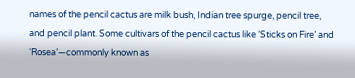names of the pencil cactus are milk bush, Indian tree spurge, pencil tree, and pencil plant. Some cultivars of the pencil cactus like ‘Sticks on Fire’ and ‘Rosea’—commonly known as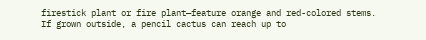firestick plant or fire plant—feature orange and red-colored stems. If grown outside, a pencil cactus can reach up to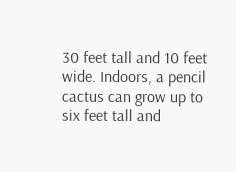30 feet tall and 10 feet wide. Indoors, a pencil cactus can grow up to six feet tall and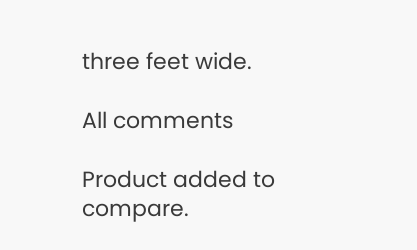three feet wide.

All comments

Product added to compare.